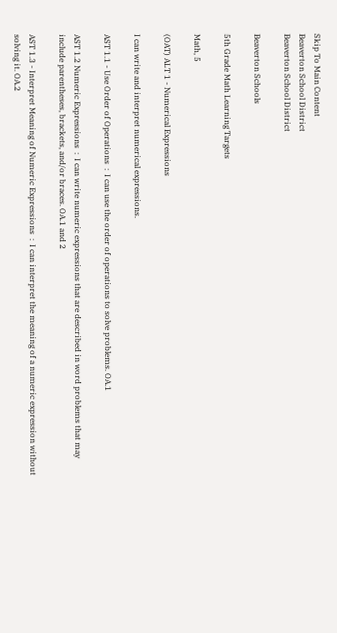Skip To Main Content
Beaverton School District
Beaverton School District

Beaverton Schools

5th Grade Math Learning Targets

Math, 5

(OAT) ALT 1 - Numerical Expressions

I can write and interpret numerical expressions.

AST 1.1 - Use Order of Operations  :  I can use the order of operations to solve problems. OA.1

AST 1.2 Numeric Expressions  :  I can write numeric expressions that are described in word problems that may include parentheses, brackets, and/or braces. OA.1 and 2

AST 1.3 - Interpret Meaning of Numeric Expressions  :  I can interpret the meaning of a numeric expression without solving it. OA.2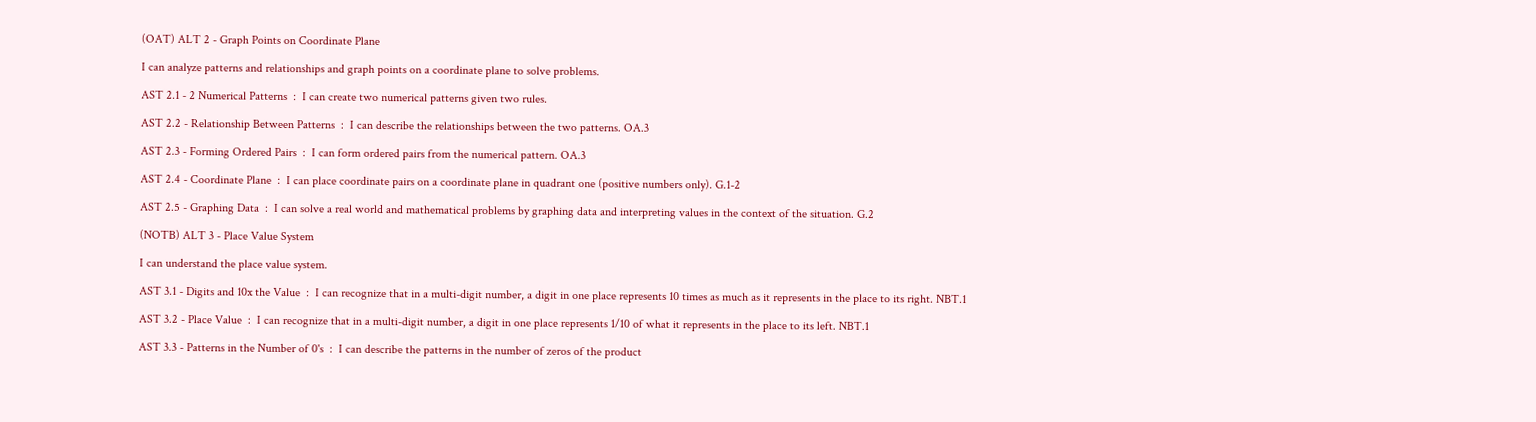(OAT) ALT 2 - Graph Points on Coordinate Plane

I can analyze patterns and relationships and graph points on a coordinate plane to solve problems.

AST 2.1 - 2 Numerical Patterns  :  I can create two numerical patterns given two rules.

AST 2.2 - Relationship Between Patterns  :  I can describe the relationships between the two patterns. OA.3

AST 2.3 - Forming Ordered Pairs  :  I can form ordered pairs from the numerical pattern. OA.3

AST 2.4 - Coordinate Plane  :  I can place coordinate pairs on a coordinate plane in quadrant one (positive numbers only). G.1-2

AST 2.5 - Graphing Data  :  I can solve a real world and mathematical problems by graphing data and interpreting values in the context of the situation. G.2

(NOTB) ALT 3 - Place Value System

I can understand the place value system.

AST 3.1 - Digits and 10x the Value  :  I can recognize that in a multi-digit number, a digit in one place represents 10 times as much as it represents in the place to its right. NBT.1

AST 3.2 - Place Value  :  I can recognize that in a multi-digit number, a digit in one place represents 1/10 of what it represents in the place to its left. NBT.1

AST 3.3 - Patterns in the Number of 0's  :  I can describe the patterns in the number of zeros of the product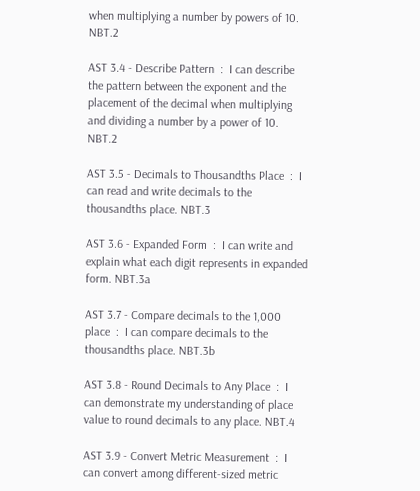when multiplying a number by powers of 10. NBT.2

AST 3.4 - Describe Pattern  :  I can describe the pattern between the exponent and the placement of the decimal when multiplying and dividing a number by a power of 10. NBT.2

AST 3.5 - Decimals to Thousandths Place  :  I can read and write decimals to the thousandths place. NBT.3

AST 3.6 - Expanded Form  :  I can write and explain what each digit represents in expanded form. NBT.3a

AST 3.7 - Compare decimals to the 1,000 place  :  I can compare decimals to the thousandths place. NBT.3b

AST 3.8 - Round Decimals to Any Place  :  I can demonstrate my understanding of place value to round decimals to any place. NBT.4

AST 3.9 - Convert Metric Measurement  :  I can convert among different-sized metric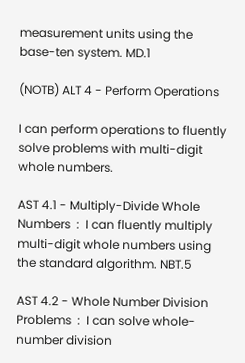measurement units using the base-ten system. MD.1

(NOTB) ALT 4 - Perform Operations

I can perform operations to fluently solve problems with multi-digit whole numbers.

AST 4.1 - Multiply-Divide Whole Numbers  :  I can fluently multiply multi-digit whole numbers using the standard algorithm. NBT.5

AST 4.2 - Whole Number Division Problems  :  I can solve whole-number division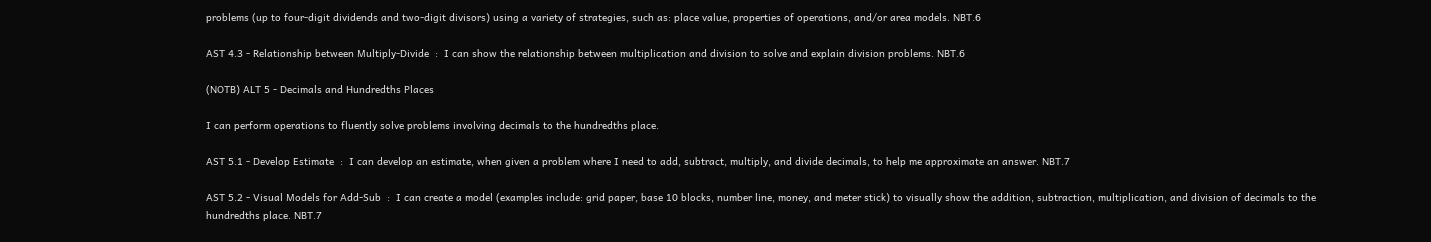problems (up to four-digit dividends and two-digit divisors) using a variety of strategies, such as: place value, properties of operations, and/or area models. NBT.6

AST 4.3 - Relationship between Multiply-Divide  :  I can show the relationship between multiplication and division to solve and explain division problems. NBT.6

(NOTB) ALT 5 - Decimals and Hundredths Places

I can perform operations to fluently solve problems involving decimals to the hundredths place.

AST 5.1 - Develop Estimate  :  I can develop an estimate, when given a problem where I need to add, subtract, multiply, and divide decimals, to help me approximate an answer. NBT.7

AST 5.2 - Visual Models for Add-Sub  :  I can create a model (examples include: grid paper, base 10 blocks, number line, money, and meter stick) to visually show the addition, subtraction, multiplication, and division of decimals to the hundredths place. NBT.7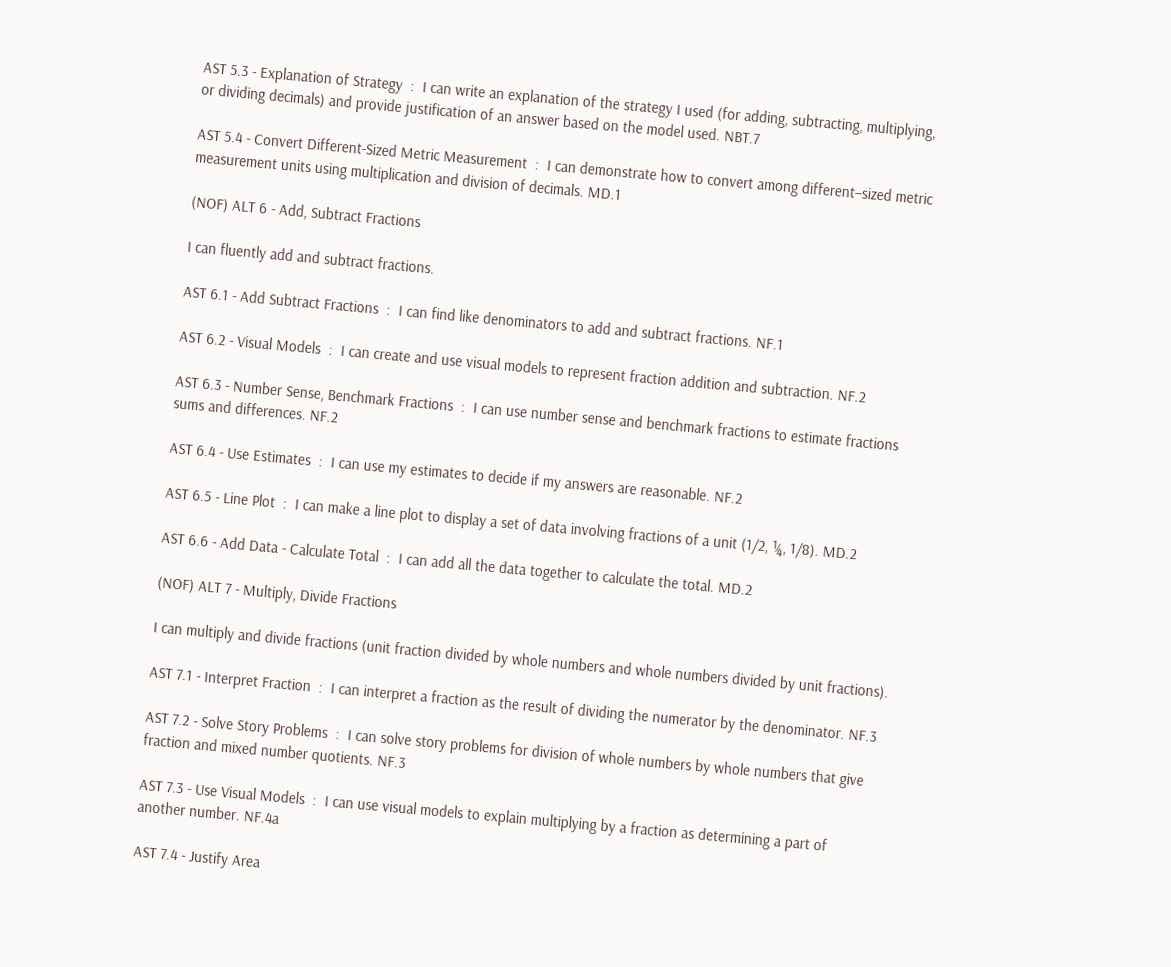AST 5.3 - Explanation of Strategy  :  I can write an explanation of the strategy I used (for adding, subtracting, multiplying, or dividing decimals) and provide justification of an answer based on the model used. NBT.7

AST 5.4 - Convert Different-Sized Metric Measurement  :  I can demonstrate how to convert among different–sized metric measurement units using multiplication and division of decimals. MD.1

(NOF) ALT 6 - Add, Subtract Fractions

I can fluently add and subtract fractions.

AST 6.1 - Add Subtract Fractions  :  I can find like denominators to add and subtract fractions. NF.1

AST 6.2 - Visual Models  :  I can create and use visual models to represent fraction addition and subtraction. NF.2

AST 6.3 - Number Sense, Benchmark Fractions  :  I can use number sense and benchmark fractions to estimate fractions sums and differences. NF.2

AST 6.4 - Use Estimates  :  I can use my estimates to decide if my answers are reasonable. NF.2

AST 6.5 - Line Plot  :  I can make a line plot to display a set of data involving fractions of a unit (1/2, ¼, 1/8). MD.2

AST 6.6 - Add Data - Calculate Total  :  I can add all the data together to calculate the total. MD.2

(NOF) ALT 7 - Multiply, Divide Fractions

I can multiply and divide fractions (unit fraction divided by whole numbers and whole numbers divided by unit fractions).

AST 7.1 - Interpret Fraction  :  I can interpret a fraction as the result of dividing the numerator by the denominator. NF.3

AST 7.2 - Solve Story Problems  :  I can solve story problems for division of whole numbers by whole numbers that give fraction and mixed number quotients. NF.3

AST 7.3 - Use Visual Models  :  I can use visual models to explain multiplying by a fraction as determining a part of another number. NF.4a

AST 7.4 - Justify Area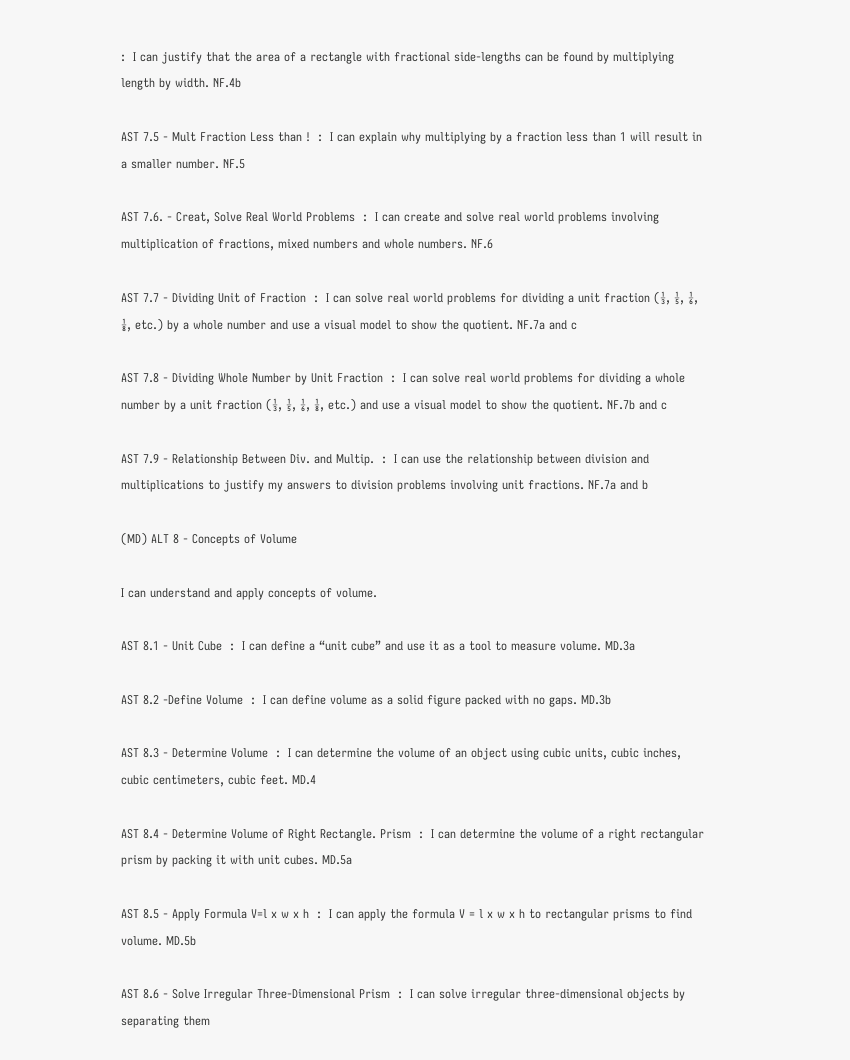:  I can justify that the area of a rectangle with fractional side-lengths can be found by multiplying length by width. NF.4b

AST 7.5 - Mult Fraction Less than !  :  I can explain why multiplying by a fraction less than 1 will result in a smaller number. NF.5

AST 7.6. - Creat, Solve Real World Problems  :  I can create and solve real world problems involving multiplication of fractions, mixed numbers and whole numbers. NF.6

AST 7.7 - Dividing Unit of Fraction  :  I can solve real world problems for dividing a unit fraction (⅓, ⅕, ⅙, ⅛, etc.) by a whole number and use a visual model to show the quotient. NF.7a and c

AST 7.8 - Dividing Whole Number by Unit Fraction  :  I can solve real world problems for dividing a whole number by a unit fraction (⅓, ⅕, ⅙, ⅛, etc.) and use a visual model to show the quotient. NF.7b and c

AST 7.9 - Relationship Between Div. and Multip.  :  I can use the relationship between division and multiplications to justify my answers to division problems involving unit fractions. NF.7a and b

(MD) ALT 8 - Concepts of Volume

I can understand and apply concepts of volume.

AST 8.1 - Unit Cube  :  I can define a “unit cube” and use it as a tool to measure volume. MD.3a

AST 8.2 -Define Volume  :  I can define volume as a solid figure packed with no gaps. MD.3b

AST 8.3 - Determine Volume  :  I can determine the volume of an object using cubic units, cubic inches, cubic centimeters, cubic feet. MD.4

AST 8.4 - Determine Volume of Right Rectangle. Prism  :  I can determine the volume of a right rectangular prism by packing it with unit cubes. MD.5a

AST 8.5 - Apply Formula V=l x w x h  :  I can apply the formula V = l x w x h to rectangular prisms to find volume. MD.5b

AST 8.6 - Solve Irregular Three-Dimensional Prism  :  I can solve irregular three-dimensional objects by separating them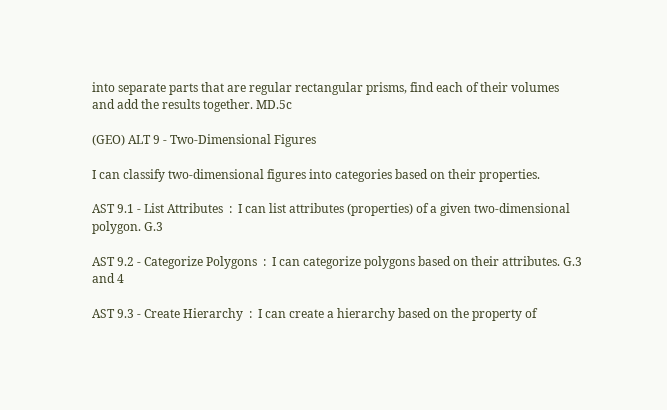into separate parts that are regular rectangular prisms, find each of their volumes and add the results together. MD.5c

(GEO) ALT 9 - Two-Dimensional Figures

I can classify two-dimensional figures into categories based on their properties.

AST 9.1 - List Attributes  :  I can list attributes (properties) of a given two-dimensional polygon. G.3

AST 9.2 - Categorize Polygons  :  I can categorize polygons based on their attributes. G.3 and 4

AST 9.3 - Create Hierarchy  :  I can create a hierarchy based on the property of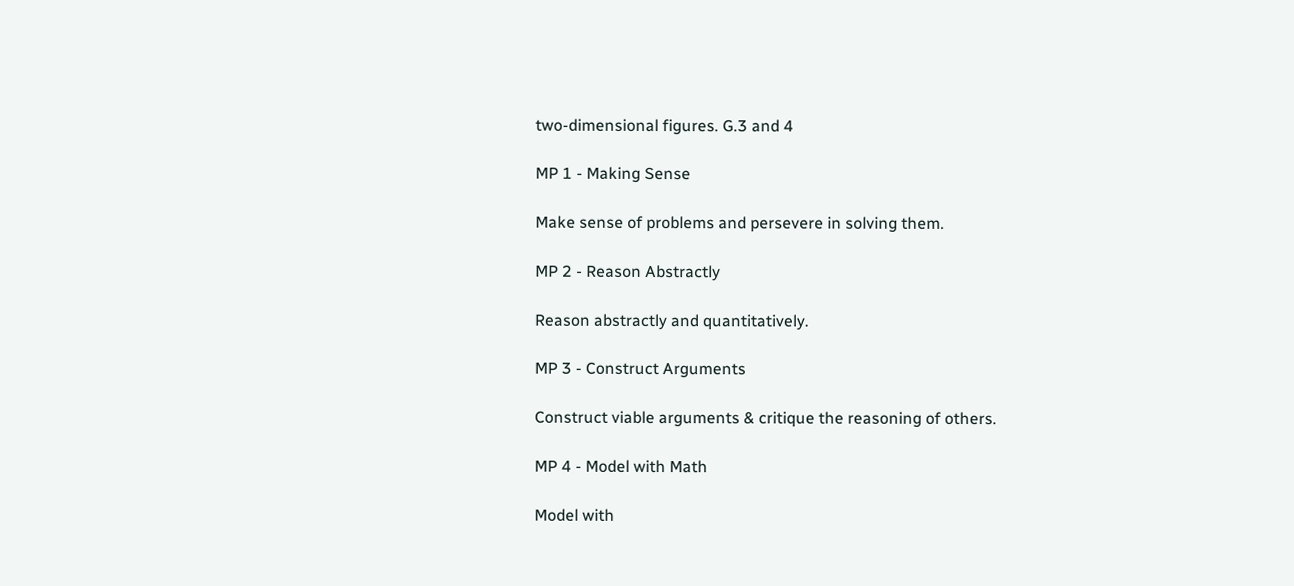two-dimensional figures. G.3 and 4

MP 1 - Making Sense

Make sense of problems and persevere in solving them.

MP 2 - Reason Abstractly

Reason abstractly and quantitatively.

MP 3 - Construct Arguments

Construct viable arguments & critique the reasoning of others.

MP 4 - Model with Math

Model with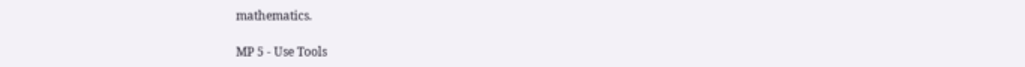mathematics.

MP 5 - Use Tools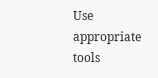Use appropriate tools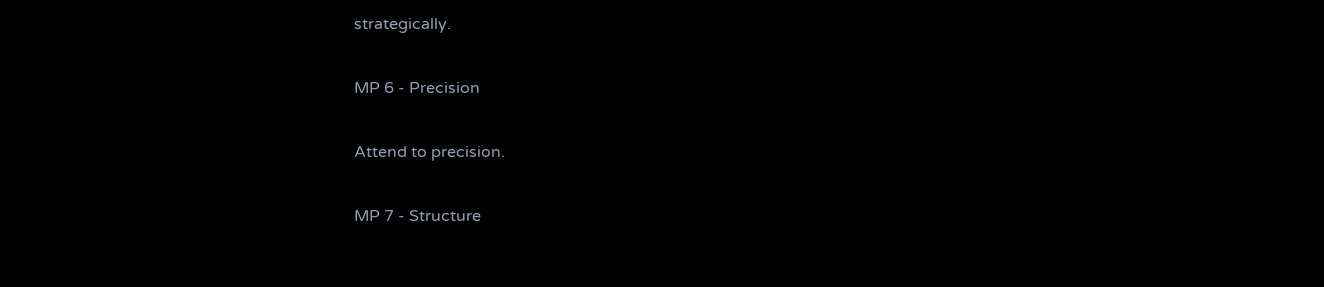strategically.

MP 6 - Precision

Attend to precision.

MP 7 - Structure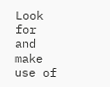Look for and make use of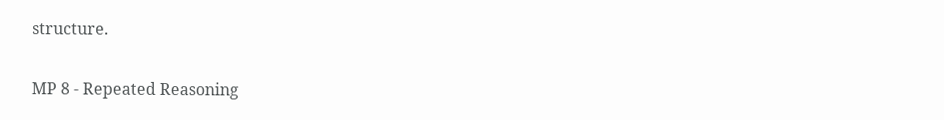structure.

MP 8 - Repeated Reasoning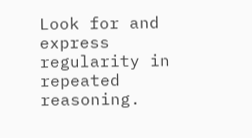Look for and express regularity in repeated reasoning.